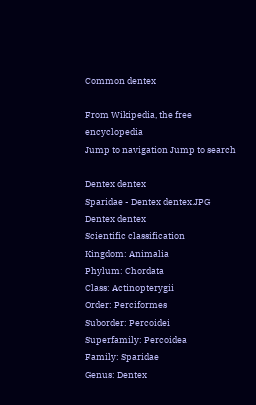Common dentex

From Wikipedia, the free encyclopedia
Jump to navigation Jump to search

Dentex dentex
Sparidae - Dentex dentex.JPG
Dentex dentex
Scientific classification
Kingdom: Animalia
Phylum: Chordata
Class: Actinopterygii
Order: Perciformes
Suborder: Percoidei
Superfamily: Percoidea
Family: Sparidae
Genus: Dentex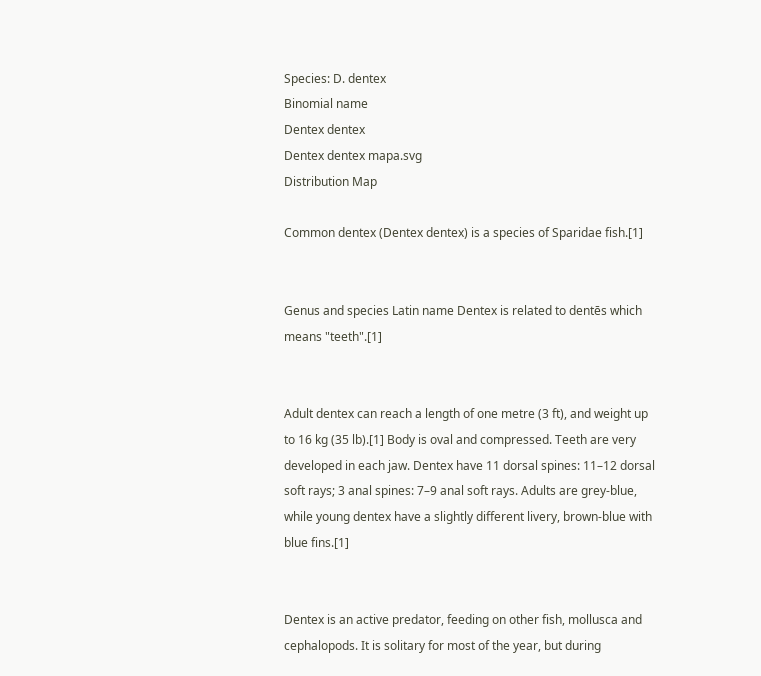Species: D. dentex
Binomial name
Dentex dentex
Dentex dentex mapa.svg
Distribution Map

Common dentex (Dentex dentex) is a species of Sparidae fish.[1]


Genus and species Latin name Dentex is related to dentēs which means "teeth".[1]


Adult dentex can reach a length of one metre (3 ft), and weight up to 16 kg (35 lb).[1] Body is oval and compressed. Teeth are very developed in each jaw. Dentex have 11 dorsal spines: 11–12 dorsal soft rays; 3 anal spines: 7–9 anal soft rays. Adults are grey-blue, while young dentex have a slightly different livery, brown-blue with blue fins.[1]


Dentex is an active predator, feeding on other fish, mollusca and cephalopods. It is solitary for most of the year, but during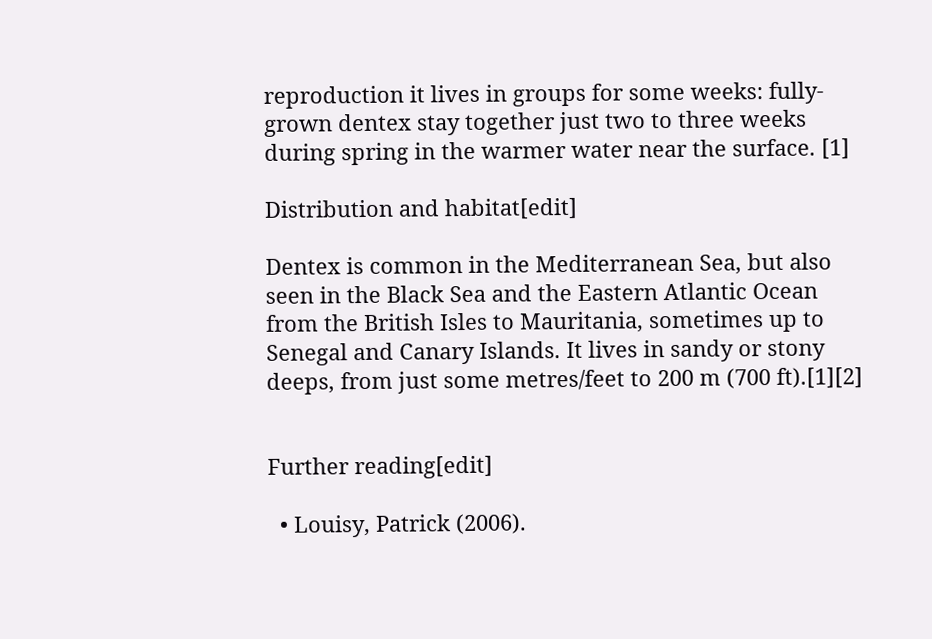reproduction it lives in groups for some weeks: fully-grown dentex stay together just two to three weeks during spring in the warmer water near the surface. [1]

Distribution and habitat[edit]

Dentex is common in the Mediterranean Sea, but also seen in the Black Sea and the Eastern Atlantic Ocean from the British Isles to Mauritania, sometimes up to Senegal and Canary Islands. It lives in sandy or stony deeps, from just some metres/feet to 200 m (700 ft).[1][2]


Further reading[edit]

  • Louisy, Patrick (2006).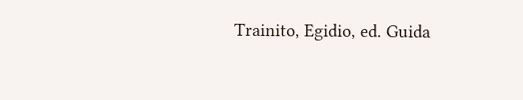Trainito, Egidio, ed. Guida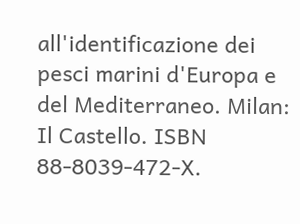all'identificazione dei pesci marini d'Europa e del Mediterraneo. Milan: Il Castello. ISBN 88-8039-472-X.